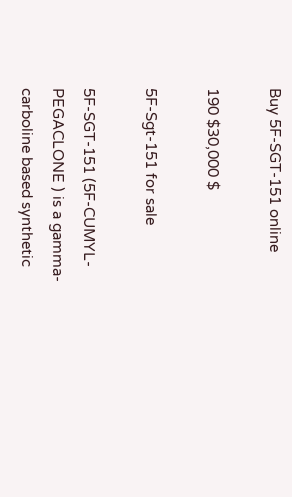Buy 5F-SGT-151 online

190 $30,000 $

5F-Sgt-151 for sale

5F-SGT-151 (5F-CUMYL-PEGACLONE ) is a gamma-carboline based synthetic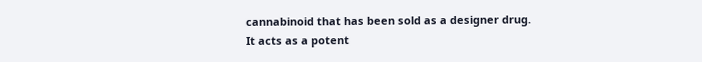cannabinoid that has been sold as a designer drug. It acts as a potent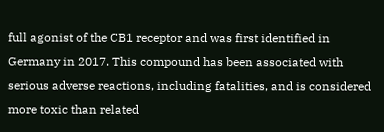full agonist of the CB1 receptor and was first identified in Germany in 2017. This compound has been associated with serious adverse reactions, including fatalities, and is considered more toxic than related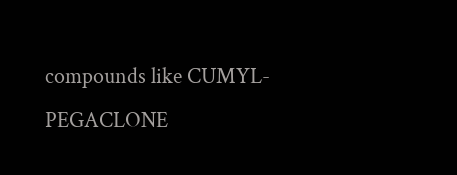compounds like CUMYL-PEGACLONE